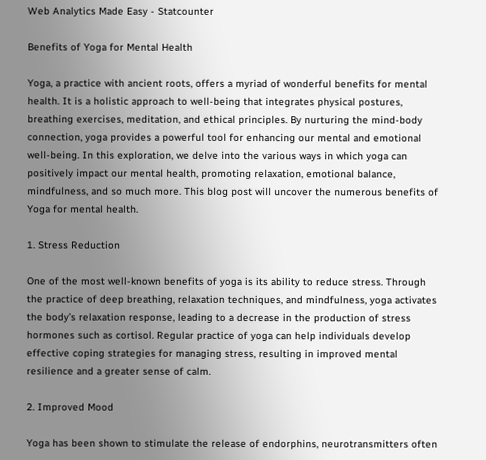Web Analytics Made Easy - Statcounter

Benefits of Yoga for Mental Health

Yoga, a practice with ancient roots, offers a myriad of wonderful benefits for mental health. It is a holistic approach to well-being that integrates physical postures, breathing exercises, meditation, and ethical principles. By nurturing the mind-body connection, yoga provides a powerful tool for enhancing our mental and emotional well-being. In this exploration, we delve into the various ways in which yoga can positively impact our mental health, promoting relaxation, emotional balance, mindfulness, and so much more. This blog post will uncover the numerous benefits of Yoga for mental health.

1. Stress Reduction

One of the most well-known benefits of yoga is its ability to reduce stress. Through the practice of deep breathing, relaxation techniques, and mindfulness, yoga activates the body’s relaxation response, leading to a decrease in the production of stress hormones such as cortisol. Regular practice of yoga can help individuals develop effective coping strategies for managing stress, resulting in improved mental resilience and a greater sense of calm.

2. Improved Mood

Yoga has been shown to stimulate the release of endorphins, neurotransmitters often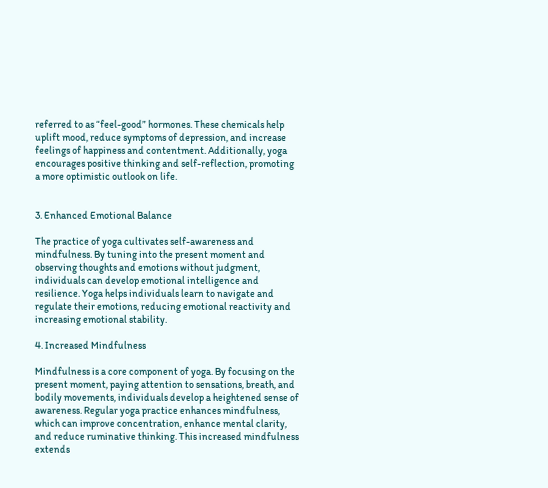referred to as “feel-good” hormones. These chemicals help uplift mood, reduce symptoms of depression, and increase feelings of happiness and contentment. Additionally, yoga encourages positive thinking and self-reflection, promoting a more optimistic outlook on life.


3. Enhanced Emotional Balance

The practice of yoga cultivates self-awareness and mindfulness. By tuning into the present moment and observing thoughts and emotions without judgment, individuals can develop emotional intelligence and resilience. Yoga helps individuals learn to navigate and regulate their emotions, reducing emotional reactivity and increasing emotional stability.

4. Increased Mindfulness

Mindfulness is a core component of yoga. By focusing on the present moment, paying attention to sensations, breath, and bodily movements, individuals develop a heightened sense of awareness. Regular yoga practice enhances mindfulness, which can improve concentration, enhance mental clarity, and reduce ruminative thinking. This increased mindfulness extends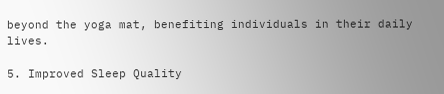beyond the yoga mat, benefiting individuals in their daily lives.

5. Improved Sleep Quality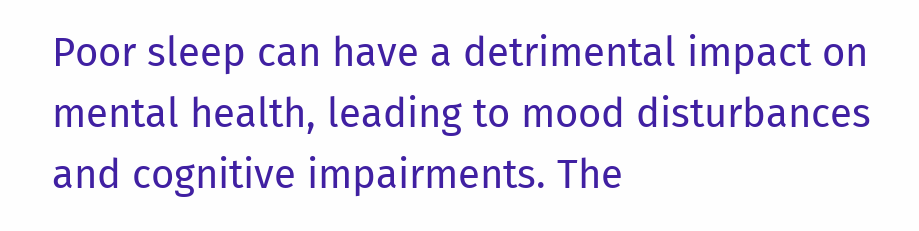Poor sleep can have a detrimental impact on mental health, leading to mood disturbances and cognitive impairments. The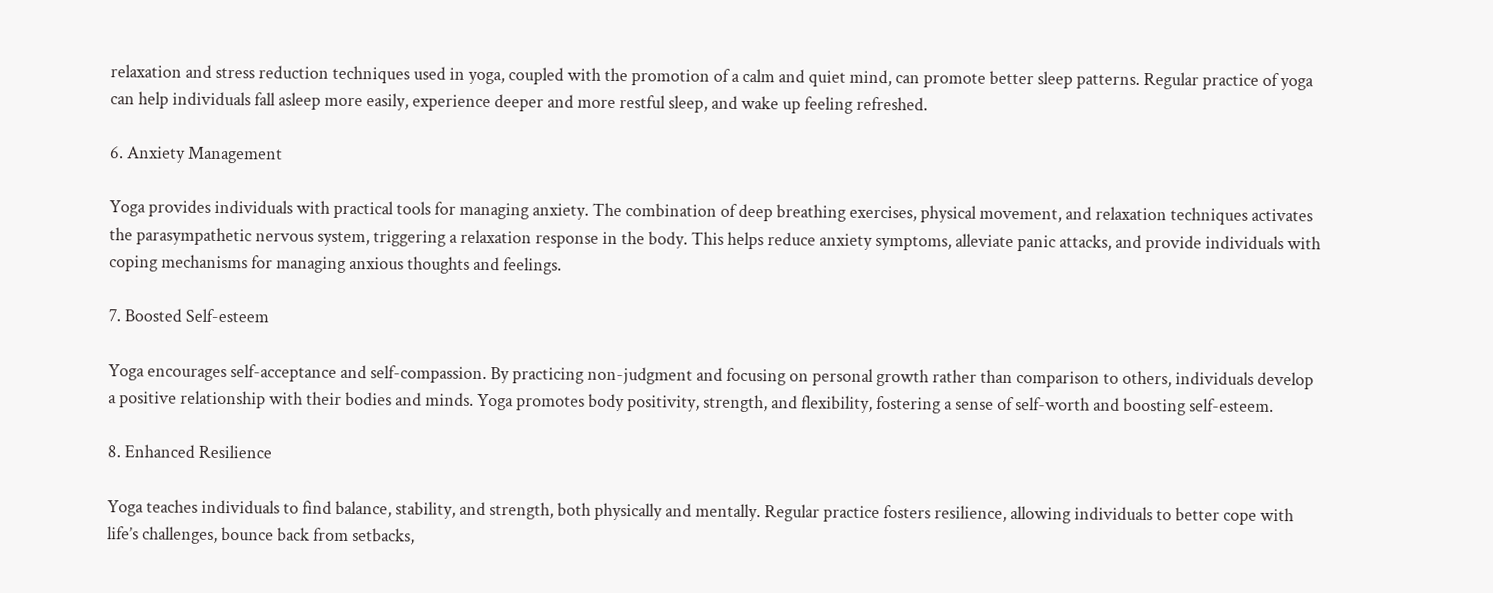relaxation and stress reduction techniques used in yoga, coupled with the promotion of a calm and quiet mind, can promote better sleep patterns. Regular practice of yoga can help individuals fall asleep more easily, experience deeper and more restful sleep, and wake up feeling refreshed.

6. Anxiety Management

Yoga provides individuals with practical tools for managing anxiety. The combination of deep breathing exercises, physical movement, and relaxation techniques activates the parasympathetic nervous system, triggering a relaxation response in the body. This helps reduce anxiety symptoms, alleviate panic attacks, and provide individuals with coping mechanisms for managing anxious thoughts and feelings.

7. Boosted Self-esteem

Yoga encourages self-acceptance and self-compassion. By practicing non-judgment and focusing on personal growth rather than comparison to others, individuals develop a positive relationship with their bodies and minds. Yoga promotes body positivity, strength, and flexibility, fostering a sense of self-worth and boosting self-esteem.

8. Enhanced Resilience

Yoga teaches individuals to find balance, stability, and strength, both physically and mentally. Regular practice fosters resilience, allowing individuals to better cope with life’s challenges, bounce back from setbacks,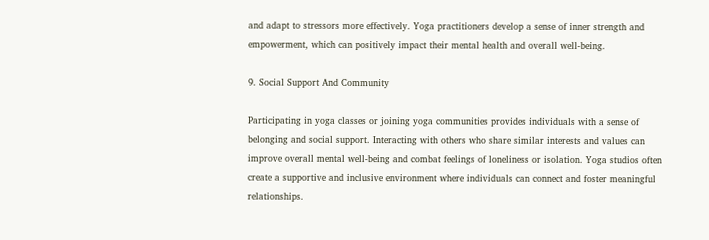and adapt to stressors more effectively. Yoga practitioners develop a sense of inner strength and empowerment, which can positively impact their mental health and overall well-being.

9. Social Support And Community

Participating in yoga classes or joining yoga communities provides individuals with a sense of belonging and social support. Interacting with others who share similar interests and values can improve overall mental well-being and combat feelings of loneliness or isolation. Yoga studios often create a supportive and inclusive environment where individuals can connect and foster meaningful relationships.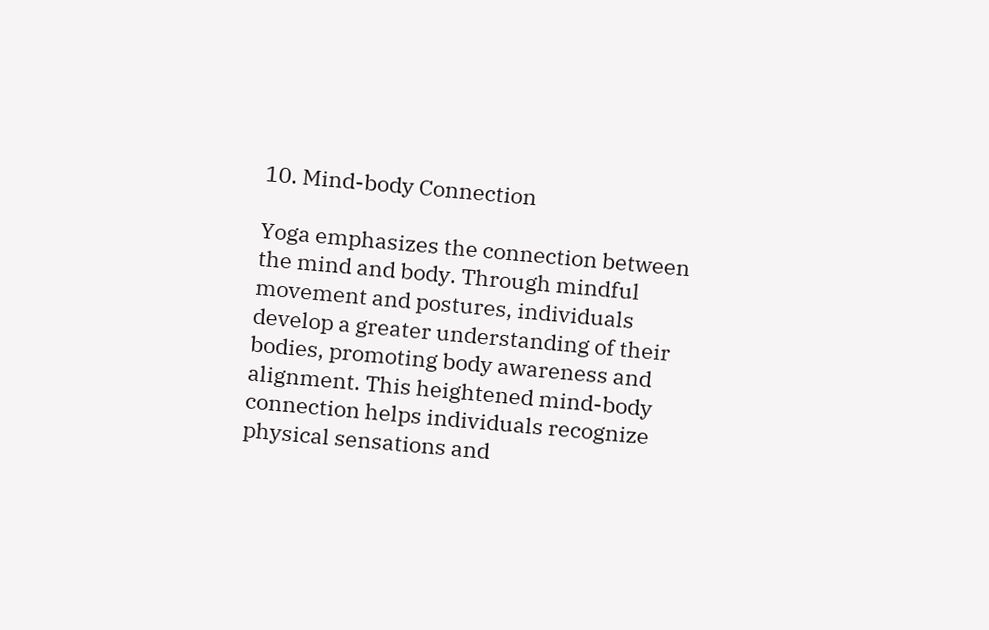10. Mind-body Connection

Yoga emphasizes the connection between the mind and body. Through mindful movement and postures, individuals develop a greater understanding of their bodies, promoting body awareness and alignment. This heightened mind-body connection helps individuals recognize physical sensations and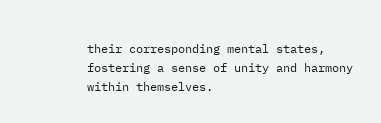their corresponding mental states, fostering a sense of unity and harmony within themselves.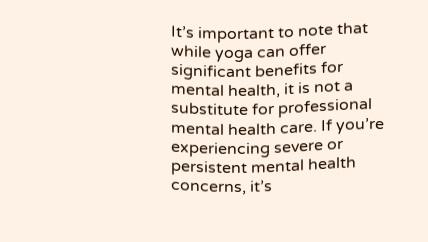It’s important to note that while yoga can offer significant benefits for mental health, it is not a substitute for professional mental health care. If you’re experiencing severe or persistent mental health concerns, it’s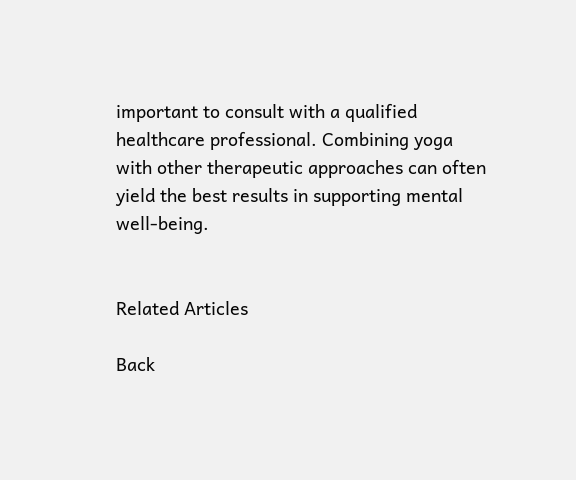important to consult with a qualified healthcare professional. Combining yoga with other therapeutic approaches can often yield the best results in supporting mental well-being.


Related Articles

Back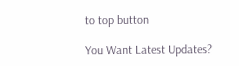to top button

You Want Latest Updates?